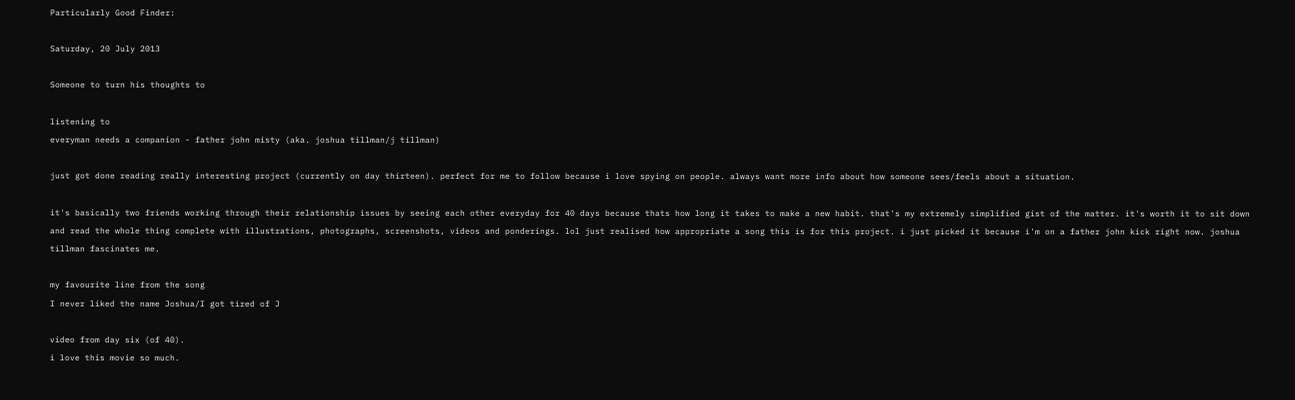Particularly Good Finder:

Saturday, 20 July 2013

Someone to turn his thoughts to

listening to
everyman needs a companion - father john misty (aka. joshua tillman/j tillman)

just got done reading really interesting project (currently on day thirteen). perfect for me to follow because i love spying on people. always want more info about how someone sees/feels about a situation.

it's basically two friends working through their relationship issues by seeing each other everyday for 40 days because thats how long it takes to make a new habit. that's my extremely simplified gist of the matter. it's worth it to sit down and read the whole thing complete with illustrations, photographs, screenshots, videos and ponderings. lol just realised how appropriate a song this is for this project. i just picked it because i'm on a father john kick right now. joshua tillman fascinates me.

my favourite line from the song
I never liked the name Joshua/I got tired of J

video from day six (of 40).
i love this movie so much.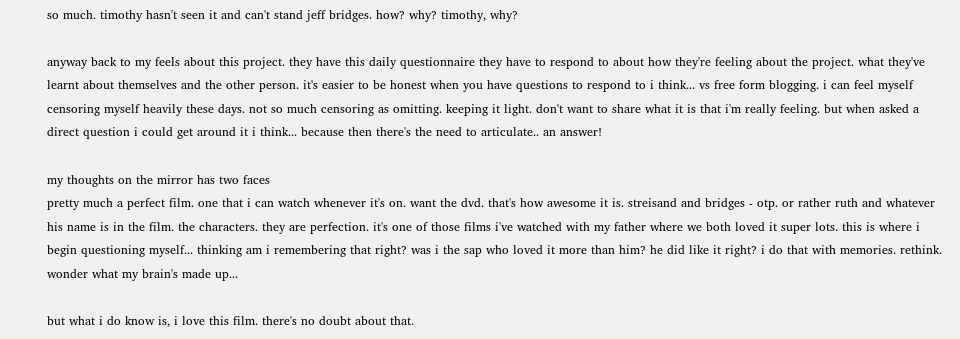so much. timothy hasn't seen it and can't stand jeff bridges. how? why? timothy, why?

anyway back to my feels about this project. they have this daily questionnaire they have to respond to about how they're feeling about the project. what they've learnt about themselves and the other person. it's easier to be honest when you have questions to respond to i think... vs free form blogging. i can feel myself censoring myself heavily these days. not so much censoring as omitting. keeping it light. don't want to share what it is that i'm really feeling. but when asked a direct question i could get around it i think... because then there's the need to articulate.. an answer!

my thoughts on the mirror has two faces
pretty much a perfect film. one that i can watch whenever it's on. want the dvd. that's how awesome it is. streisand and bridges - otp. or rather ruth and whatever his name is in the film. the characters. they are perfection. it's one of those films i've watched with my father where we both loved it super lots. this is where i begin questioning myself... thinking am i remembering that right? was i the sap who loved it more than him? he did like it right? i do that with memories. rethink. wonder what my brain's made up...

but what i do know is, i love this film. there's no doubt about that.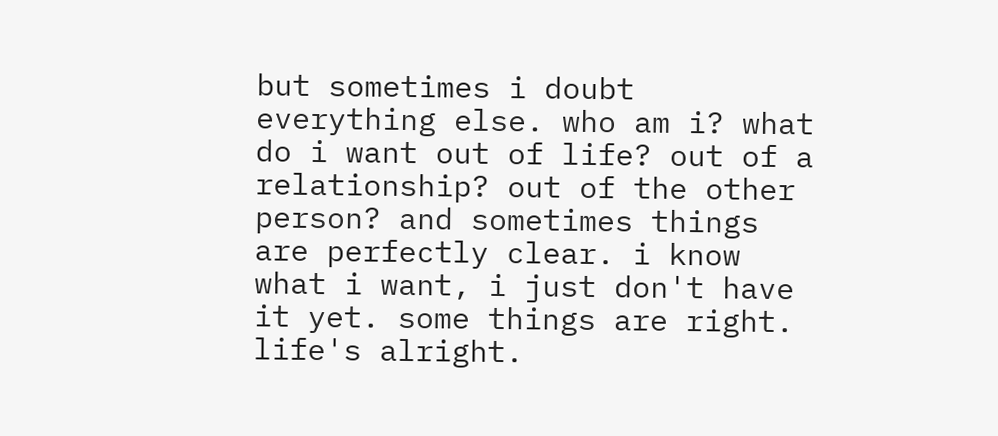but sometimes i doubt everything else. who am i? what do i want out of life? out of a relationship? out of the other person? and sometimes things are perfectly clear. i know what i want, i just don't have it yet. some things are right. life's alright.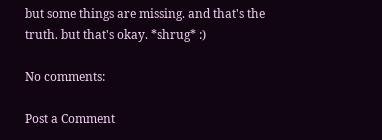but some things are missing. and that's the truth. but that's okay. *shrug* :)

No comments:

Post a Comment